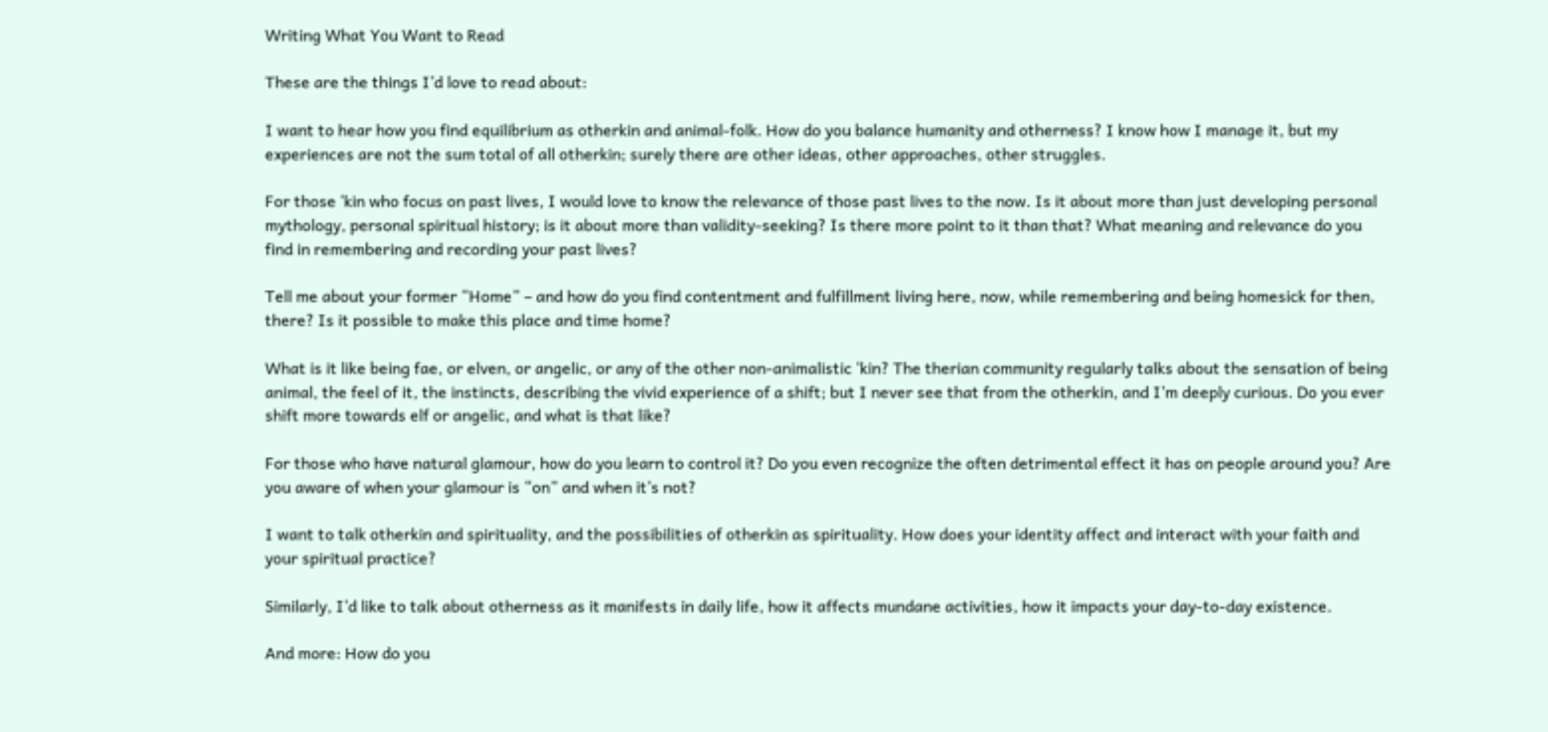Writing What You Want to Read

These are the things I’d love to read about:

I want to hear how you find equilibrium as otherkin and animal-folk. How do you balance humanity and otherness? I know how I manage it, but my experiences are not the sum total of all otherkin; surely there are other ideas, other approaches, other struggles.

For those ‘kin who focus on past lives, I would love to know the relevance of those past lives to the now. Is it about more than just developing personal mythology, personal spiritual history; is it about more than validity-seeking? Is there more point to it than that? What meaning and relevance do you find in remembering and recording your past lives?

Tell me about your former “Home” – and how do you find contentment and fulfillment living here, now, while remembering and being homesick for then, there? Is it possible to make this place and time home?

What is it like being fae, or elven, or angelic, or any of the other non-animalistic ‘kin? The therian community regularly talks about the sensation of being animal, the feel of it, the instincts, describing the vivid experience of a shift; but I never see that from the otherkin, and I’m deeply curious. Do you ever shift more towards elf or angelic, and what is that like?

For those who have natural glamour, how do you learn to control it? Do you even recognize the often detrimental effect it has on people around you? Are you aware of when your glamour is “on” and when it’s not?

I want to talk otherkin and spirituality, and the possibilities of otherkin as spirituality. How does your identity affect and interact with your faith and your spiritual practice?

Similarly, I’d like to talk about otherness as it manifests in daily life, how it affects mundane activities, how it impacts your day-to-day existence.

And more: How do you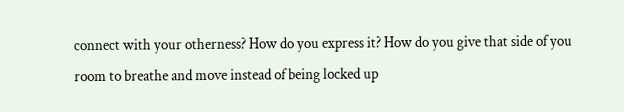connect with your otherness? How do you express it? How do you give that side of you room to breathe and move instead of being locked up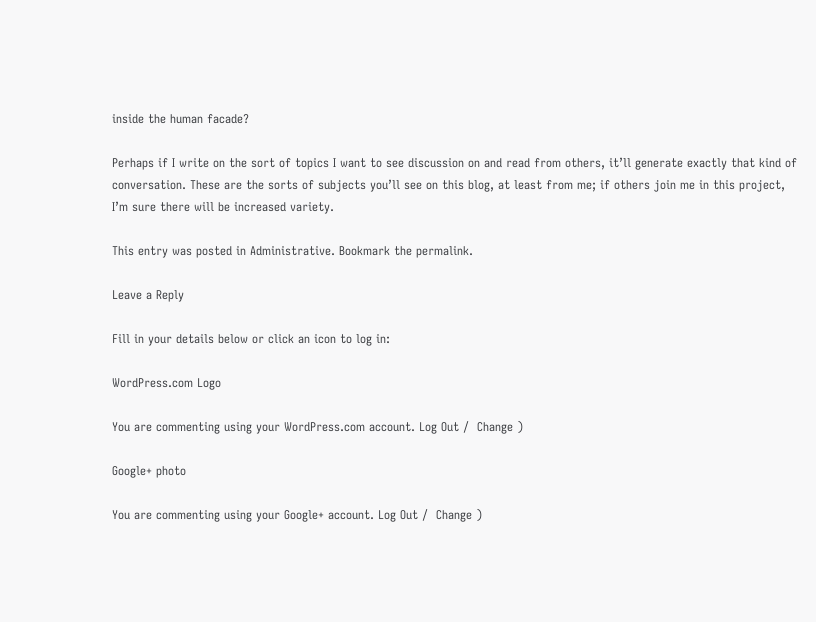inside the human facade?

Perhaps if I write on the sort of topics I want to see discussion on and read from others, it’ll generate exactly that kind of conversation. These are the sorts of subjects you’ll see on this blog, at least from me; if others join me in this project, I’m sure there will be increased variety.

This entry was posted in Administrative. Bookmark the permalink.

Leave a Reply

Fill in your details below or click an icon to log in:

WordPress.com Logo

You are commenting using your WordPress.com account. Log Out /  Change )

Google+ photo

You are commenting using your Google+ account. Log Out /  Change )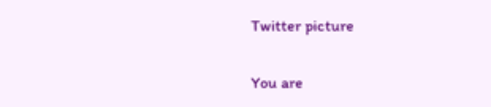Twitter picture

You are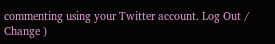commenting using your Twitter account. Log Out /  Change )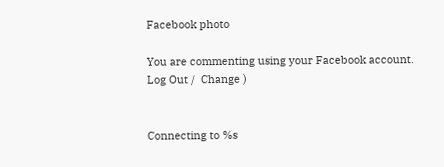Facebook photo

You are commenting using your Facebook account. Log Out /  Change )


Connecting to %s